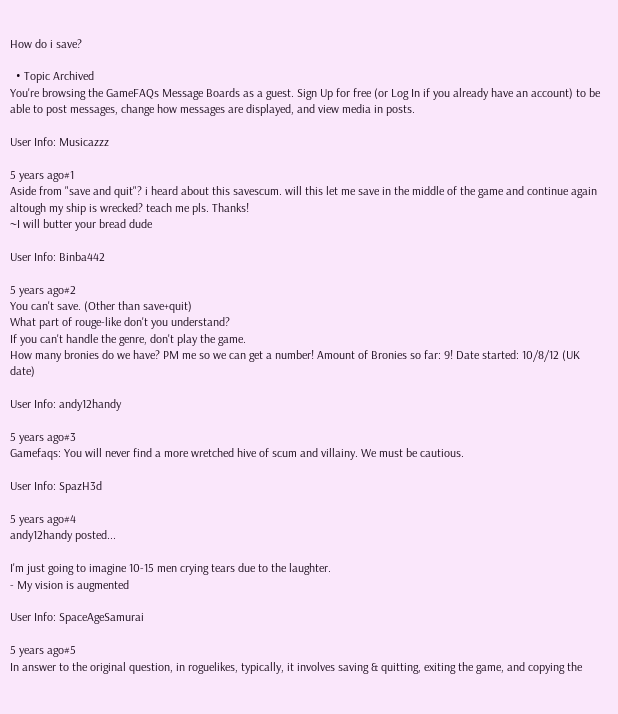How do i save?

  • Topic Archived
You're browsing the GameFAQs Message Boards as a guest. Sign Up for free (or Log In if you already have an account) to be able to post messages, change how messages are displayed, and view media in posts.

User Info: Musicazzz

5 years ago#1
Aside from "save and quit"? i heard about this savescum. will this let me save in the middle of the game and continue again altough my ship is wrecked? teach me pls. Thanks!
~I will butter your bread dude

User Info: Binba442

5 years ago#2
You can't save. (Other than save+quit)
What part of rouge-like don't you understand?
If you can't handle the genre, don't play the game.
How many bronies do we have? PM me so we can get a number! Amount of Bronies so far: 9! Date started: 10/8/12 (UK date)

User Info: andy12handy

5 years ago#3
Gamefaqs: You will never find a more wretched hive of scum and villainy. We must be cautious.

User Info: SpazH3d

5 years ago#4
andy12handy posted...

I'm just going to imagine 10-15 men crying tears due to the laughter.
- My vision is augmented

User Info: SpaceAgeSamurai

5 years ago#5
In answer to the original question, in roguelikes, typically, it involves saving & quitting, exiting the game, and copying the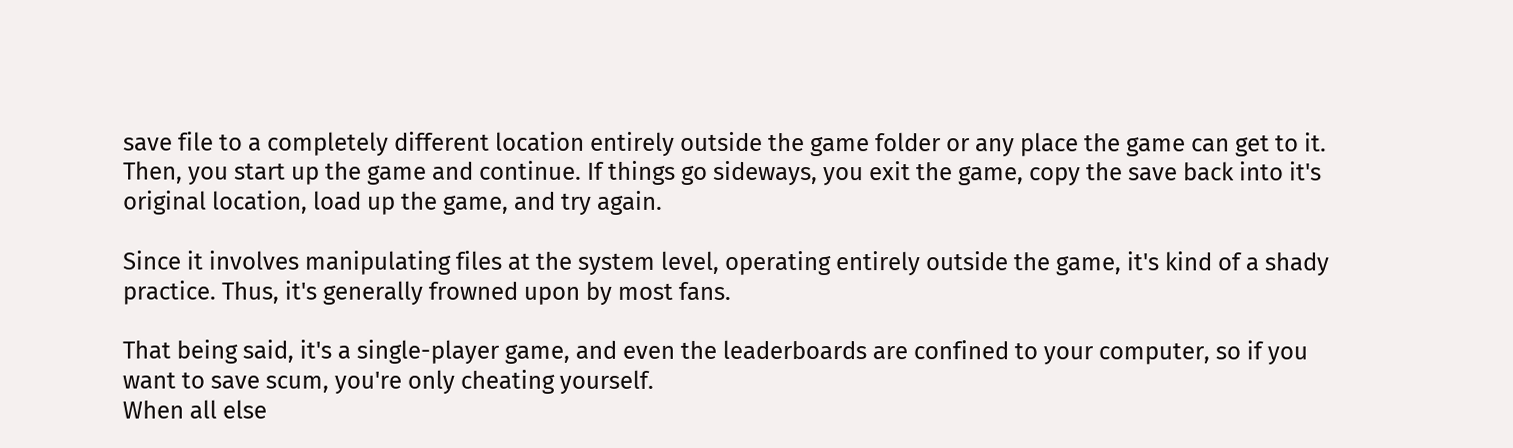save file to a completely different location entirely outside the game folder or any place the game can get to it. Then, you start up the game and continue. If things go sideways, you exit the game, copy the save back into it's original location, load up the game, and try again.

Since it involves manipulating files at the system level, operating entirely outside the game, it's kind of a shady practice. Thus, it's generally frowned upon by most fans.

That being said, it's a single-player game, and even the leaderboards are confined to your computer, so if you want to save scum, you're only cheating yourself.
When all else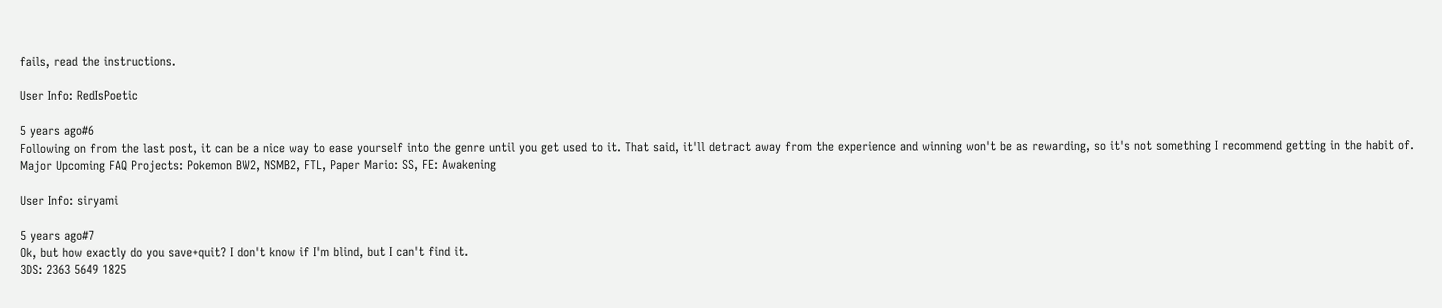fails, read the instructions.

User Info: RedIsPoetic

5 years ago#6
Following on from the last post, it can be a nice way to ease yourself into the genre until you get used to it. That said, it'll detract away from the experience and winning won't be as rewarding, so it's not something I recommend getting in the habit of.
Major Upcoming FAQ Projects: Pokemon BW2, NSMB2, FTL, Paper Mario: SS, FE: Awakening

User Info: siryami

5 years ago#7
Ok, but how exactly do you save+quit? I don't know if I'm blind, but I can't find it.
3DS: 2363 5649 1825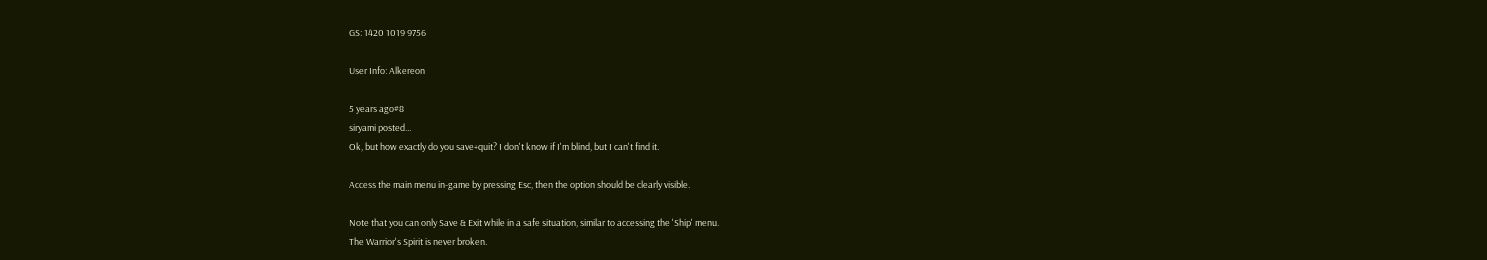GS: 1420 1019 9756

User Info: Alkereon

5 years ago#8
siryami posted...
Ok, but how exactly do you save+quit? I don't know if I'm blind, but I can't find it.

Access the main menu in-game by pressing Esc, then the option should be clearly visible.

Note that you can only Save & Exit while in a safe situation, similar to accessing the 'Ship' menu.
The Warrior's Spirit is never broken.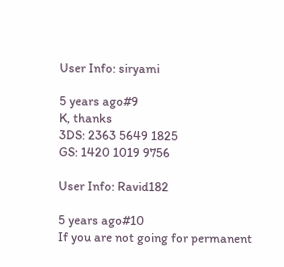User Info: siryami

5 years ago#9
K, thanks
3DS: 2363 5649 1825
GS: 1420 1019 9756

User Info: Ravid182

5 years ago#10
If you are not going for permanent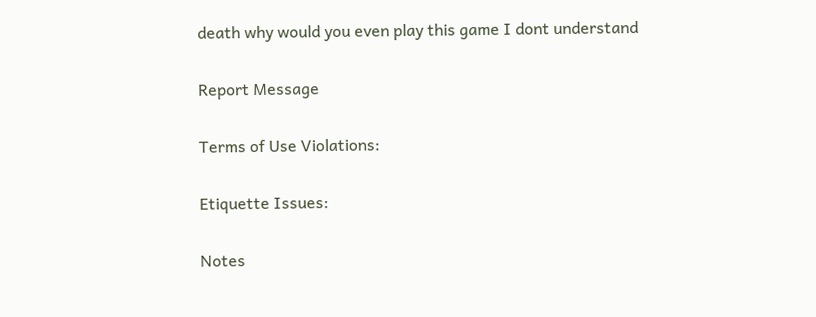death why would you even play this game I dont understand

Report Message

Terms of Use Violations:

Etiquette Issues:

Notes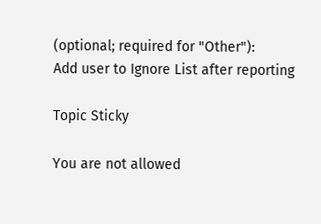(optional; required for "Other"):
Add user to Ignore List after reporting

Topic Sticky

You are not allowed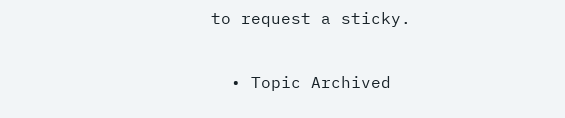to request a sticky.

  • Topic Archived